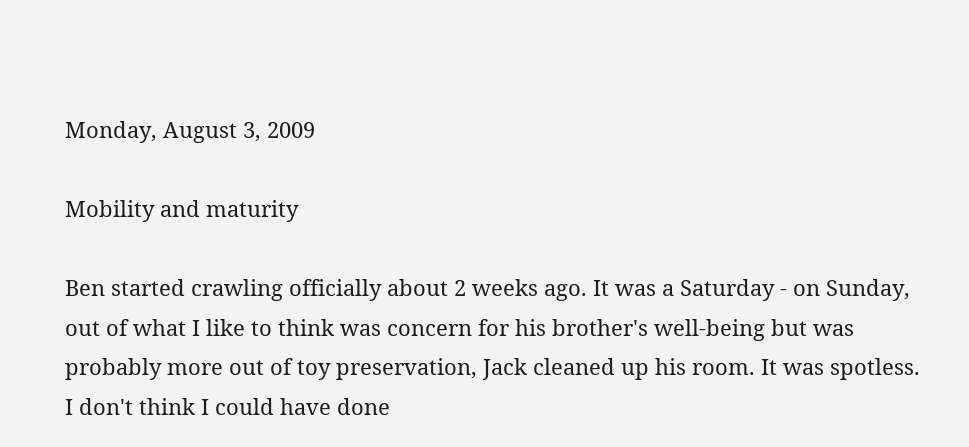Monday, August 3, 2009

Mobility and maturity

Ben started crawling officially about 2 weeks ago. It was a Saturday - on Sunday, out of what I like to think was concern for his brother's well-being but was probably more out of toy preservation, Jack cleaned up his room. It was spotless. I don't think I could have done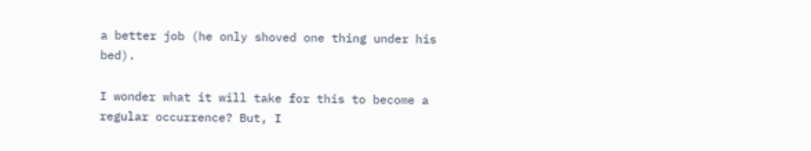a better job (he only shoved one thing under his bed).

I wonder what it will take for this to become a regular occurrence? But, I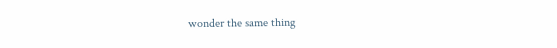wonder the same thing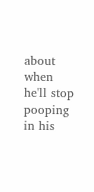about when he'll stop pooping in his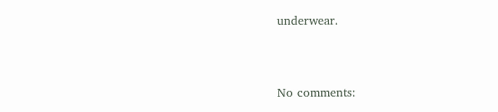underwear.


No comments: